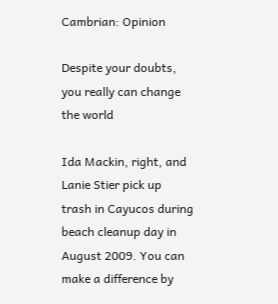Cambrian: Opinion

Despite your doubts, you really can change the world

Ida Mackin, right, and Lanie Stier pick up trash in Cayucos during beach cleanup day in August 2009. You can make a difference by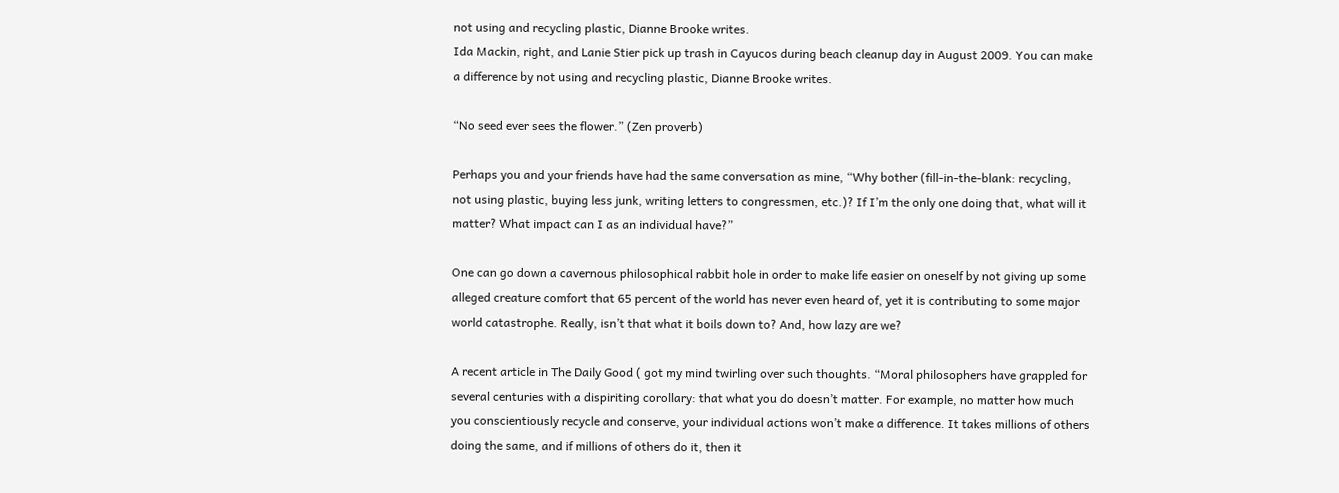not using and recycling plastic, Dianne Brooke writes.
Ida Mackin, right, and Lanie Stier pick up trash in Cayucos during beach cleanup day in August 2009. You can make a difference by not using and recycling plastic, Dianne Brooke writes.

“No seed ever sees the flower.” (Zen proverb)

Perhaps you and your friends have had the same conversation as mine, “Why bother (fill-in-the-blank: recycling, not using plastic, buying less junk, writing letters to congressmen, etc.)? If I’m the only one doing that, what will it matter? What impact can I as an individual have?”

One can go down a cavernous philosophical rabbit hole in order to make life easier on oneself by not giving up some alleged creature comfort that 65 percent of the world has never even heard of, yet it is contributing to some major world catastrophe. Really, isn’t that what it boils down to? And, how lazy are we?

A recent article in The Daily Good ( got my mind twirling over such thoughts. “Moral philosophers have grappled for several centuries with a dispiriting corollary: that what you do doesn’t matter. For example, no matter how much you conscientiously recycle and conserve, your individual actions won’t make a difference. It takes millions of others doing the same, and if millions of others do it, then it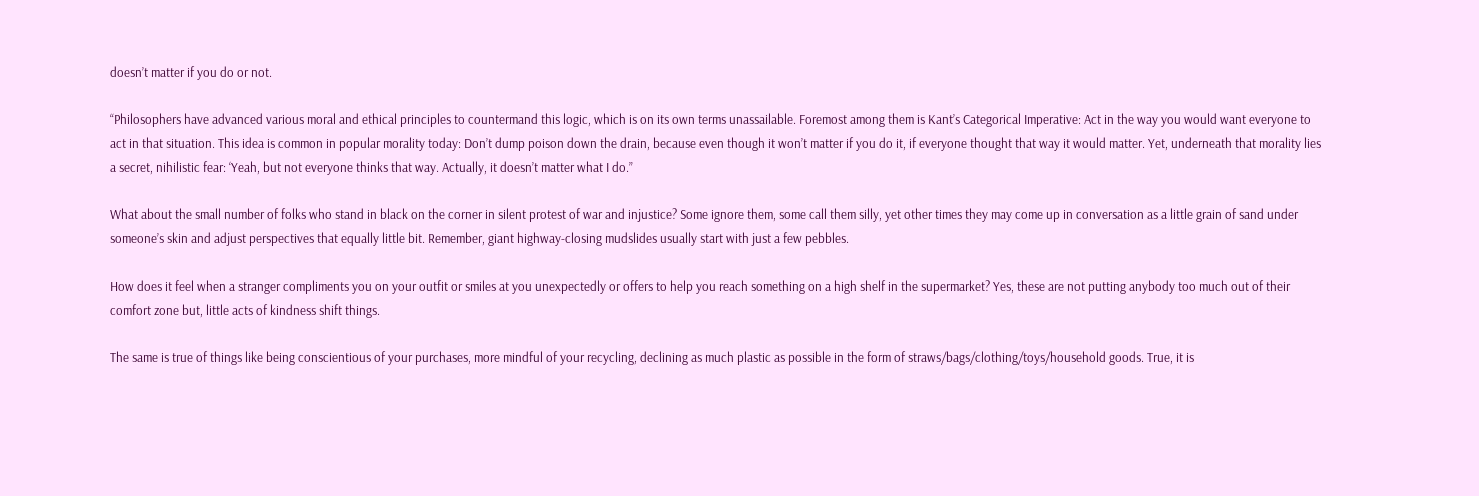doesn’t matter if you do or not.

“Philosophers have advanced various moral and ethical principles to countermand this logic, which is on its own terms unassailable. Foremost among them is Kant’s Categorical Imperative: Act in the way you would want everyone to act in that situation. This idea is common in popular morality today: Don’t dump poison down the drain, because even though it won’t matter if you do it, if everyone thought that way it would matter. Yet, underneath that morality lies a secret, nihilistic fear: ‘Yeah, but not everyone thinks that way. Actually, it doesn’t matter what I do.”

What about the small number of folks who stand in black on the corner in silent protest of war and injustice? Some ignore them, some call them silly, yet other times they may come up in conversation as a little grain of sand under someone’s skin and adjust perspectives that equally little bit. Remember, giant highway-closing mudslides usually start with just a few pebbles.

How does it feel when a stranger compliments you on your outfit or smiles at you unexpectedly or offers to help you reach something on a high shelf in the supermarket? Yes, these are not putting anybody too much out of their comfort zone but, little acts of kindness shift things.

The same is true of things like being conscientious of your purchases, more mindful of your recycling, declining as much plastic as possible in the form of straws/bags/clothing/toys/household goods. True, it is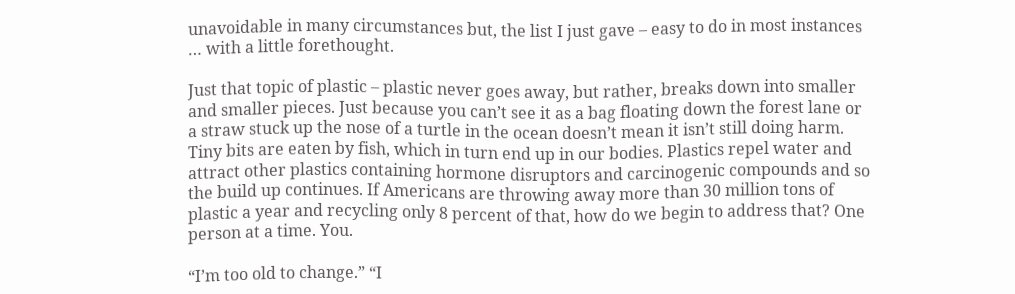unavoidable in many circumstances but, the list I just gave – easy to do in most instances … with a little forethought.

Just that topic of plastic – plastic never goes away, but rather, breaks down into smaller and smaller pieces. Just because you can’t see it as a bag floating down the forest lane or a straw stuck up the nose of a turtle in the ocean doesn’t mean it isn’t still doing harm. Tiny bits are eaten by fish, which in turn end up in our bodies. Plastics repel water and attract other plastics containing hormone disruptors and carcinogenic compounds and so the build up continues. If Americans are throwing away more than 30 million tons of plastic a year and recycling only 8 percent of that, how do we begin to address that? One person at a time. You.

“I’m too old to change.” “I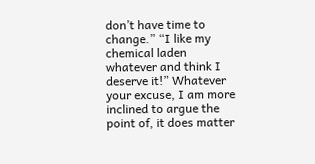don’t have time to change.” “I like my chemical laden whatever and think I deserve it!” Whatever your excuse, I am more inclined to argue the point of, it does matter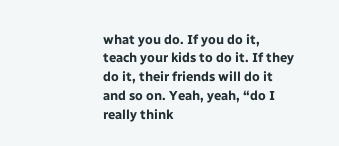what you do. If you do it, teach your kids to do it. If they do it, their friends will do it and so on. Yeah, yeah, “do I really think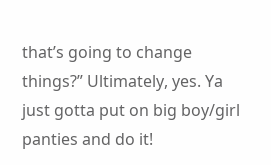that’s going to change things?” Ultimately, yes. Ya just gotta put on big boy/girl panties and do it!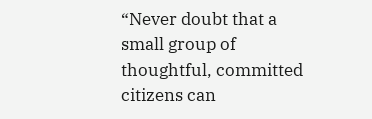“Never doubt that a small group of thoughtful, committed citizens can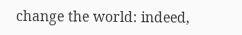change the world: indeed,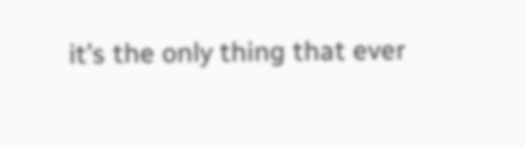it’s the only thing that ever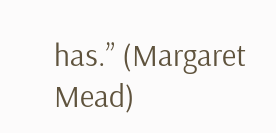has.” (Margaret Mead)